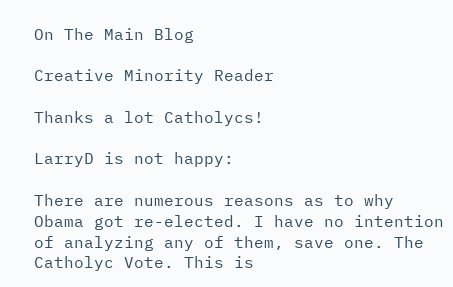On The Main Blog

Creative Minority Reader

Thanks a lot Catholycs!

LarryD is not happy:

There are numerous reasons as to why Obama got re-elected. I have no intention of analyzing any of them, save one. The Catholyc Vote. This is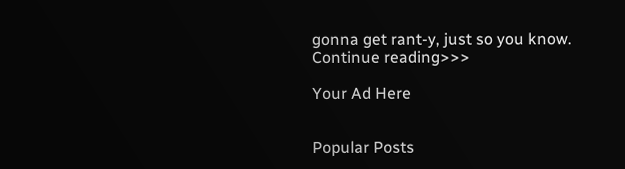gonna get rant-y, just so you know.
Continue reading>>>

Your Ad Here


Popular Posts